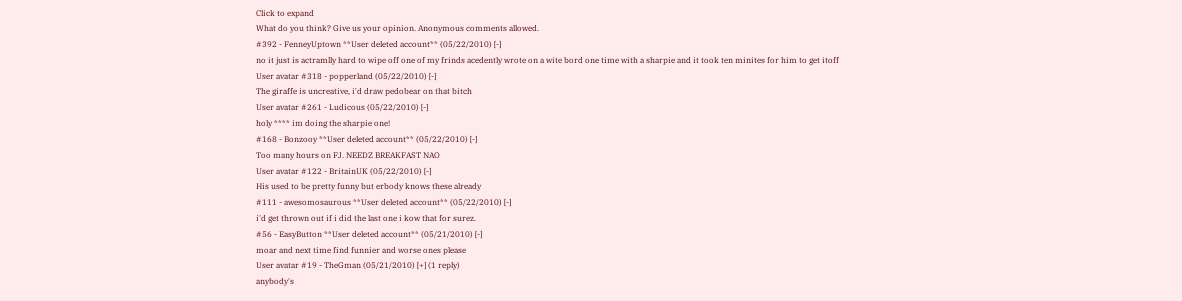Click to expand
What do you think? Give us your opinion. Anonymous comments allowed.
#392 - FenneyUptown **User deleted account** (05/22/2010) [-]
no it just is actramlly hard to wipe off one of my frinds acedently wrote on a wite bord one time with a sharpie and it took ten minites for him to get itoff
User avatar #318 - popperland (05/22/2010) [-]
The giraffe is uncreative, i'd draw pedobear on that bitch
User avatar #261 - Ludicous (05/22/2010) [-]
holy **** im doing the sharpie one!
#168 - Bonzooy **User deleted account** (05/22/2010) [-]
Too many hours on FJ. NEEDZ BREAKFAST NAO
User avatar #122 - BritainUK (05/22/2010) [-]
His used to be pretty funny but erbody knows these already
#111 - awesomosaurous **User deleted account** (05/22/2010) [-]
i'd get thrown out if i did the last one i kow that for surez.
#56 - EasyButton **User deleted account** (05/21/2010) [-]
moar and next time find funnier and worse ones please
User avatar #19 - TheGman (05/21/2010) [+] (1 reply)
anybody's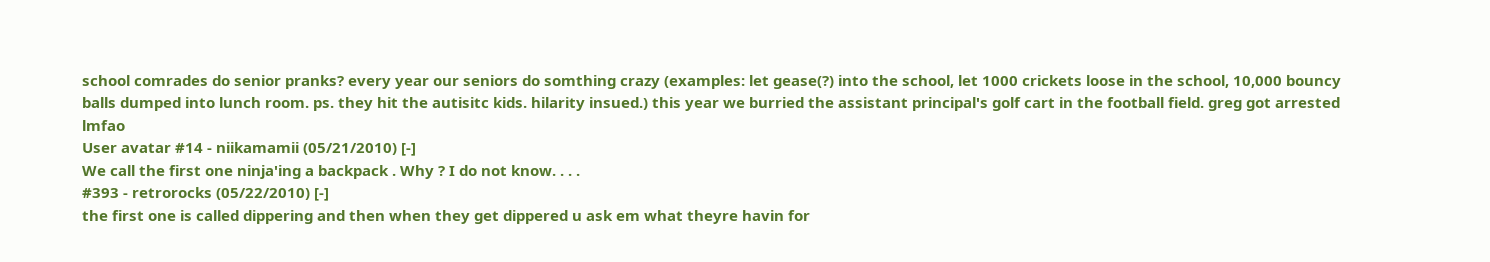school comrades do senior pranks? every year our seniors do somthing crazy (examples: let gease(?) into the school, let 1000 crickets loose in the school, 10,000 bouncy balls dumped into lunch room. ps. they hit the autisitc kids. hilarity insued.) this year we burried the assistant principal's golf cart in the football field. greg got arrested lmfao
User avatar #14 - niikamamii (05/21/2010) [-]
We call the first one ninja'ing a backpack . Why ? I do not know. . . .
#393 - retrorocks (05/22/2010) [-]
the first one is called dippering and then when they get dippered u ask em what theyre havin for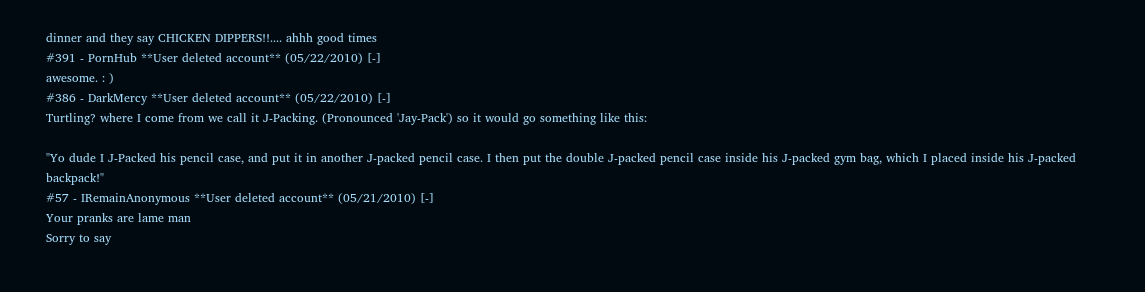dinner and they say CHICKEN DIPPERS!!.... ahhh good times
#391 - PornHub **User deleted account** (05/22/2010) [-]
awesome. : )
#386 - DarkMercy **User deleted account** (05/22/2010) [-]
Turtling? where I come from we call it J-Packing. (Pronounced 'Jay-Pack') so it would go something like this:

"Yo dude I J-Packed his pencil case, and put it in another J-packed pencil case. I then put the double J-packed pencil case inside his J-packed gym bag, which I placed inside his J-packed backpack!"
#57 - IRemainAnonymous **User deleted account** (05/21/2010) [-]
Your pranks are lame man
Sorry to say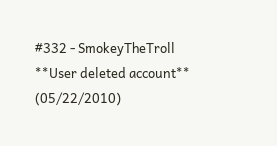#332 - SmokeyTheTroll **User deleted account** (05/22/2010)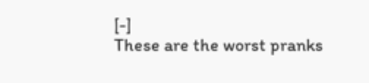[-]
These are the worst pranks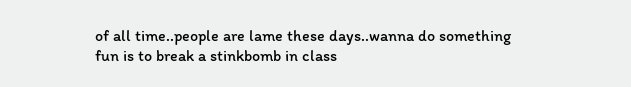of all time..people are lame these days..wanna do something fun is to break a stinkbomb in class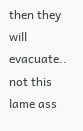then they will evacuate.. not this lame ass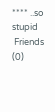**** ..so stupid
 Friends (0)